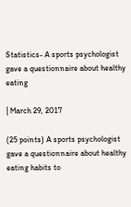Statistics- A sports psychologist gave a questionnaire about healthy eating

| March 29, 2017

(25 points) A sports psychologist gave a questionnaire about healthy eating habits to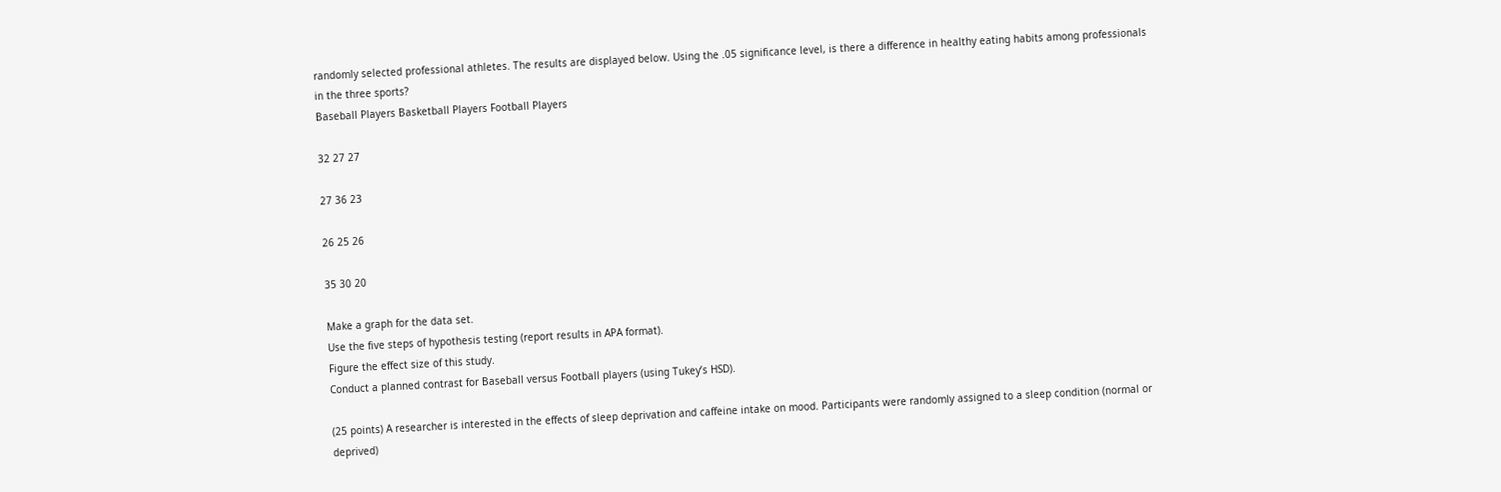randomly selected professional athletes. The results are displayed below. Using the .05 significance level, is there a difference in healthy eating habits among professionals in the three sports?
Baseball Players Basketball Players Football Players

32 27 27

27 36 23

26 25 26

35 30 20

Make a graph for the data set.
Use the five steps of hypothesis testing (report results in APA format).
Figure the effect size of this study.
Conduct a planned contrast for Baseball versus Football players (using Tukey’s HSD).

(25 points) A researcher is interested in the effects of sleep deprivation and caffeine intake on mood. Participants were randomly assigned to a sleep condition (normal or deprived)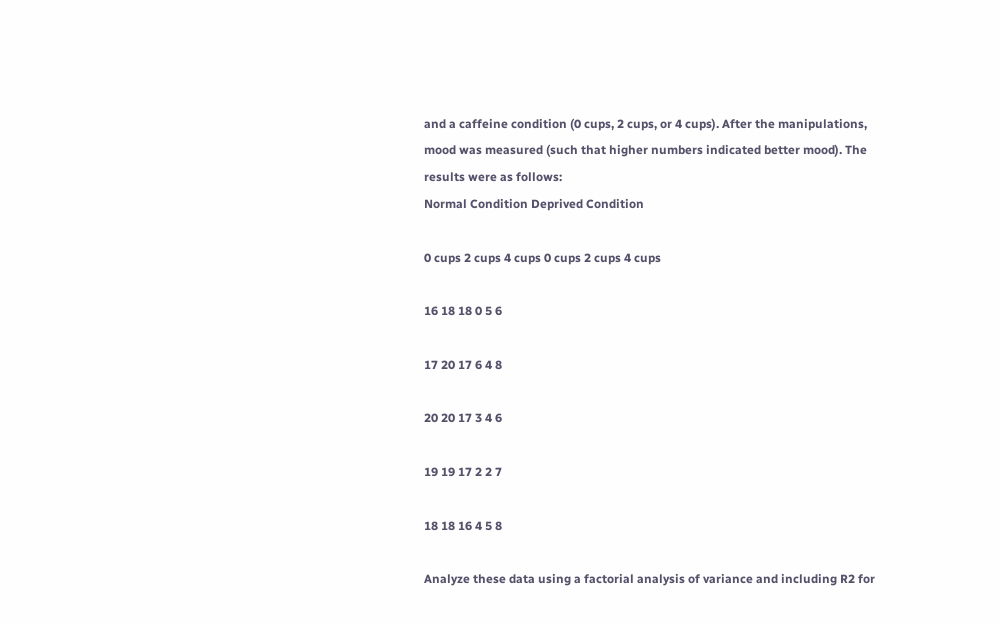and a caffeine condition (0 cups, 2 cups, or 4 cups). After the manipulations, mood was measured (such that higher numbers indicated better mood). The results were as follows:
Normal Condition Deprived Condition

0 cups 2 cups 4 cups 0 cups 2 cups 4 cups

16 18 18 0 5 6

17 20 17 6 4 8

20 20 17 3 4 6

19 19 17 2 2 7

18 18 16 4 5 8

Analyze these data using a factorial analysis of variance and including R2 for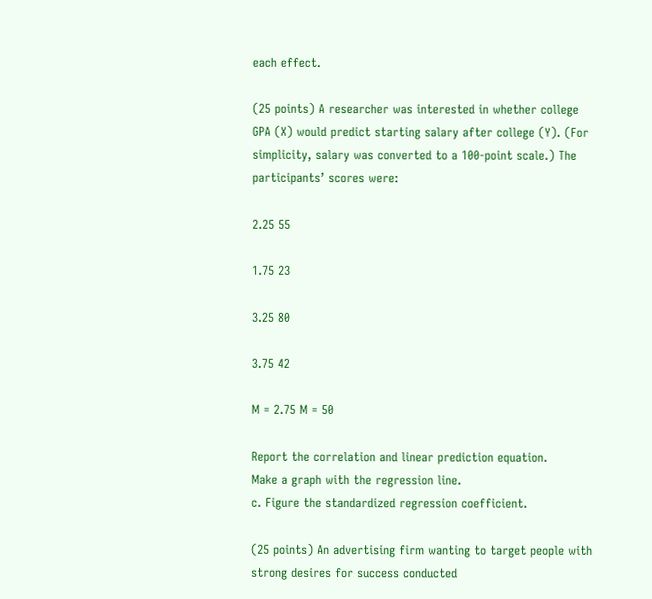each effect.

(25 points) A researcher was interested in whether college GPA (X) would predict starting salary after college (Y). (For simplicity, salary was converted to a 100-point scale.) The participants’ scores were:

2.25 55

1.75 23

3.25 80

3.75 42

M = 2.75 M = 50

Report the correlation and linear prediction equation.
Make a graph with the regression line.
c. Figure the standardized regression coefficient.

(25 points) An advertising firm wanting to target people with strong desires for success conducted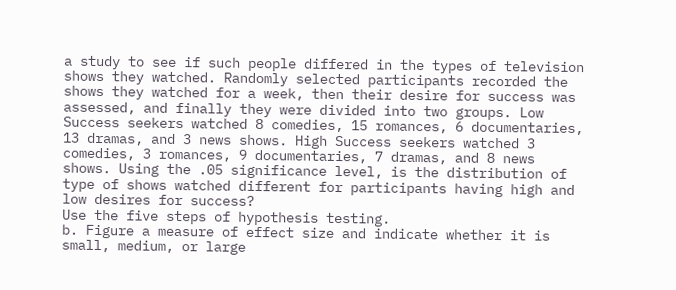a study to see if such people differed in the types of television shows they watched. Randomly selected participants recorded the shows they watched for a week, then their desire for success was assessed, and finally they were divided into two groups. Low Success seekers watched 8 comedies, 15 romances, 6 documentaries, 13 dramas, and 3 news shows. High Success seekers watched 3 comedies, 3 romances, 9 documentaries, 7 dramas, and 8 news shows. Using the .05 significance level, is the distribution of type of shows watched different for participants having high and low desires for success?
Use the five steps of hypothesis testing.
b. Figure a measure of effect size and indicate whether it is small, medium, or large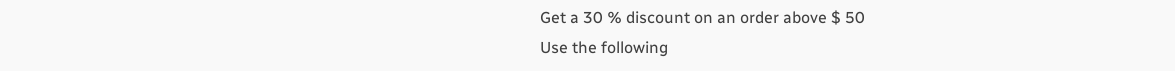Get a 30 % discount on an order above $ 50
Use the following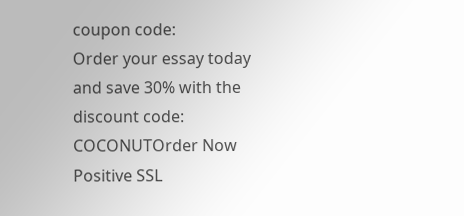coupon code:
Order your essay today and save 30% with the discount code: COCONUTOrder Now
Positive SSL